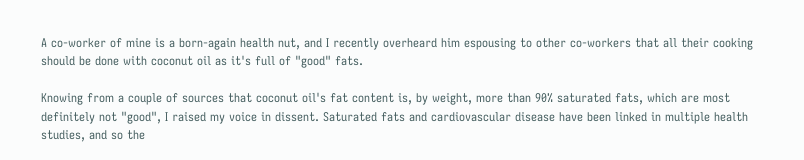A co-worker of mine is a born-again health nut, and I recently overheard him espousing to other co-workers that all their cooking should be done with coconut oil as it's full of "good" fats.

Knowing from a couple of sources that coconut oil's fat content is, by weight, more than 90% saturated fats, which are most definitely not "good", I raised my voice in dissent. Saturated fats and cardiovascular disease have been linked in multiple health studies, and so the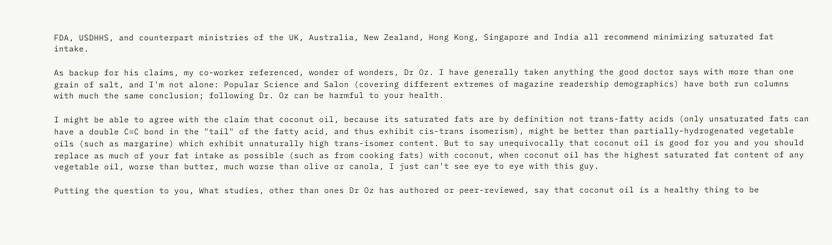FDA, USDHHS, and counterpart ministries of the UK, Australia, New Zealand, Hong Kong, Singapore and India all recommend minimizing saturated fat intake.

As backup for his claims, my co-worker referenced, wonder of wonders, Dr Oz. I have generally taken anything the good doctor says with more than one grain of salt, and I'm not alone: Popular Science and Salon (covering different extremes of magazine readership demographics) have both run columns with much the same conclusion; following Dr. Oz can be harmful to your health.

I might be able to agree with the claim that coconut oil, because its saturated fats are by definition not trans-fatty acids (only unsaturated fats can have a double C=C bond in the "tail" of the fatty acid, and thus exhibit cis-trans isomerism), might be better than partially-hydrogenated vegetable oils (such as margarine) which exhibit unnaturally high trans-isomer content. But to say unequivocally that coconut oil is good for you and you should replace as much of your fat intake as possible (such as from cooking fats) with coconut, when coconut oil has the highest saturated fat content of any vegetable oil, worse than butter, much worse than olive or canola, I just can't see eye to eye with this guy.

Putting the question to you, What studies, other than ones Dr Oz has authored or peer-reviewed, say that coconut oil is a healthy thing to be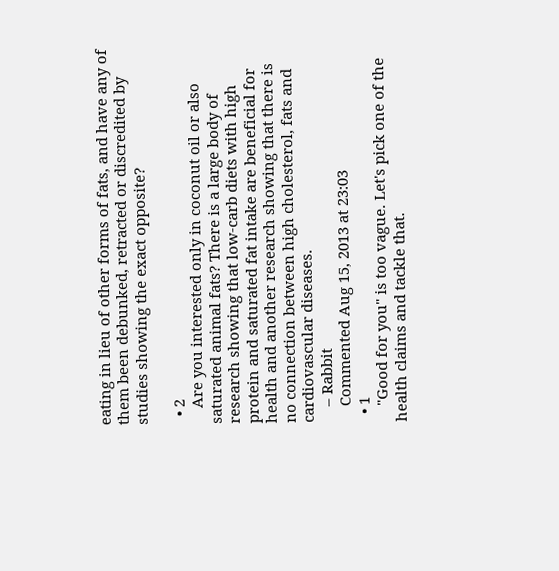eating in lieu of other forms of fats, and have any of them been debunked, retracted or discredited by studies showing the exact opposite?

  • 2
    Are you interested only in coconut oil or also saturated animal fats? There is a large body of research showing that low-carb diets with high protein and saturated fat intake are beneficial for health and another research showing that there is no connection between high cholesterol, fats and cardiovascular diseases.
    – Rabbit
    Commented Aug 15, 2013 at 23:03
  • 1
    "Good for you" is too vague. Let's pick one of the health claims and tackle that.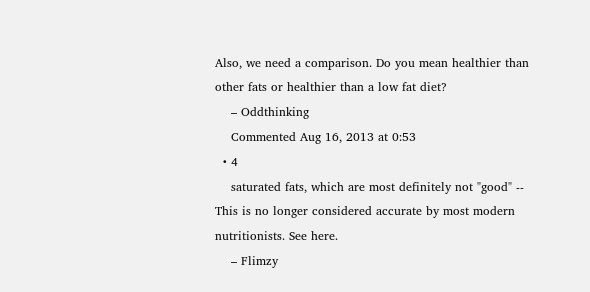Also, we need a comparison. Do you mean healthier than other fats or healthier than a low fat diet?
    – Oddthinking
    Commented Aug 16, 2013 at 0:53
  • 4
    saturated fats, which are most definitely not "good" -- This is no longer considered accurate by most modern nutritionists. See here.
    – Flimzy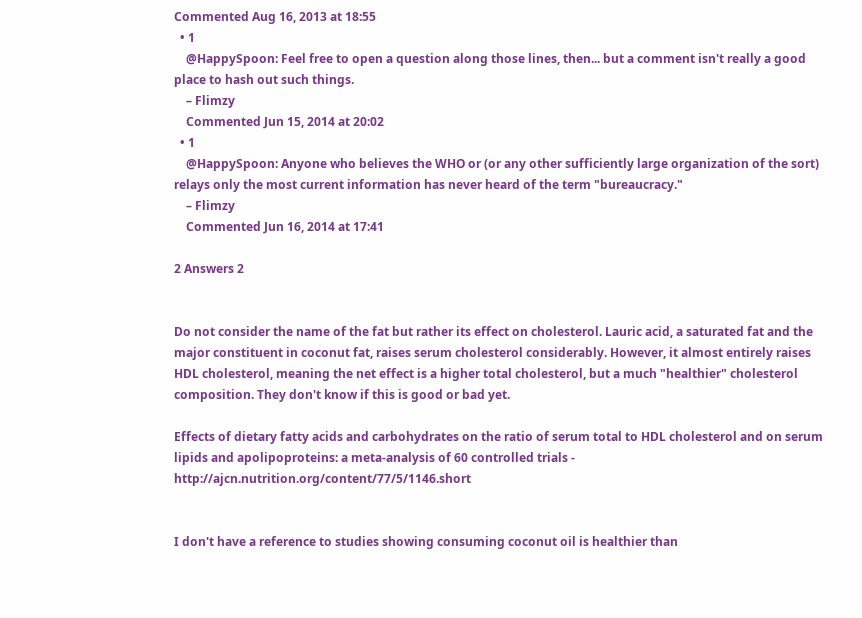Commented Aug 16, 2013 at 18:55
  • 1
    @HappySpoon: Feel free to open a question along those lines, then... but a comment isn't really a good place to hash out such things.
    – Flimzy
    Commented Jun 15, 2014 at 20:02
  • 1
    @HappySpoon: Anyone who believes the WHO or (or any other sufficiently large organization of the sort) relays only the most current information has never heard of the term "bureaucracy."
    – Flimzy
    Commented Jun 16, 2014 at 17:41

2 Answers 2


Do not consider the name of the fat but rather its effect on cholesterol. Lauric acid, a saturated fat and the major constituent in coconut fat, raises serum cholesterol considerably. However, it almost entirely raises HDL cholesterol, meaning the net effect is a higher total cholesterol, but a much "healthier" cholesterol composition. They don't know if this is good or bad yet.

Effects of dietary fatty acids and carbohydrates on the ratio of serum total to HDL cholesterol and on serum lipids and apolipoproteins: a meta-analysis of 60 controlled trials - http://ajcn.nutrition.org/content/77/5/1146.short


I don't have a reference to studies showing consuming coconut oil is healthier than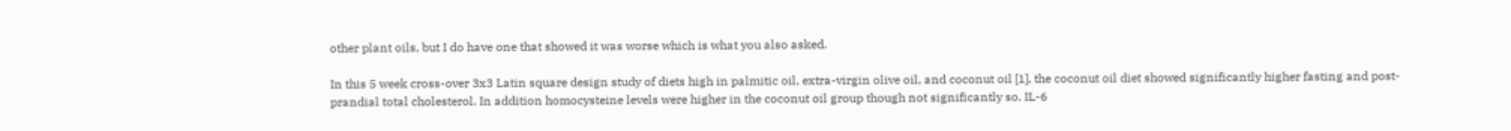other plant oils, but I do have one that showed it was worse which is what you also asked.

In this 5 week cross-over 3x3 Latin square design study of diets high in palmitic oil, extra-virgin olive oil, and coconut oil [1], the coconut oil diet showed significantly higher fasting and post-prandial total cholesterol. In addition homocysteine levels were higher in the coconut oil group though not significantly so. IL-6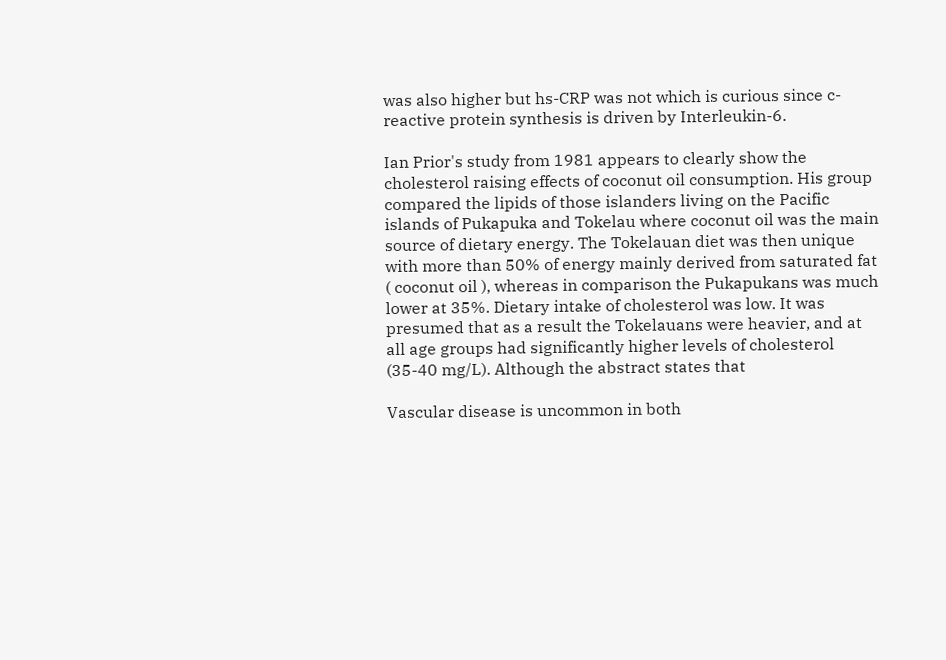was also higher but hs-CRP was not which is curious since c-reactive protein synthesis is driven by Interleukin-6.

Ian Prior's study from 1981 appears to clearly show the cholesterol raising effects of coconut oil consumption. His group compared the lipids of those islanders living on the Pacific islands of Pukapuka and Tokelau where coconut oil was the main source of dietary energy. The Tokelauan diet was then unique with more than 50% of energy mainly derived from saturated fat ( coconut oil ), whereas in comparison the Pukapukans was much lower at 35%. Dietary intake of cholesterol was low. It was presumed that as a result the Tokelauans were heavier, and at all age groups had significantly higher levels of cholesterol (35-40 mg/L). Although the abstract states that

Vascular disease is uncommon in both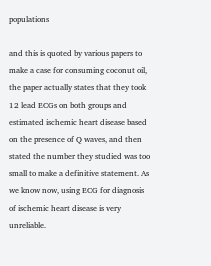populations

and this is quoted by various papers to make a case for consuming coconut oil, the paper actually states that they took 12 lead ECGs on both groups and estimated ischemic heart disease based on the presence of Q waves, and then stated the number they studied was too small to make a definitive statement. As we know now, using ECG for diagnosis of ischemic heart disease is very unreliable.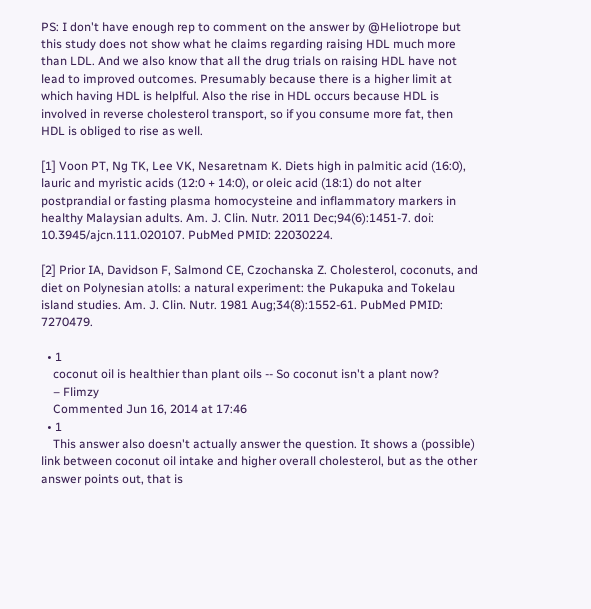PS: I don't have enough rep to comment on the answer by @Heliotrope but this study does not show what he claims regarding raising HDL much more than LDL. And we also know that all the drug trials on raising HDL have not lead to improved outcomes. Presumably because there is a higher limit at which having HDL is helplful. Also the rise in HDL occurs because HDL is involved in reverse cholesterol transport, so if you consume more fat, then HDL is obliged to rise as well.

[1] Voon PT, Ng TK, Lee VK, Nesaretnam K. Diets high in palmitic acid (16:0), lauric and myristic acids (12:0 + 14:0), or oleic acid (18:1) do not alter postprandial or fasting plasma homocysteine and inflammatory markers in healthy Malaysian adults. Am. J. Clin. Nutr. 2011 Dec;94(6):1451-7. doi: 10.3945/ajcn.111.020107. PubMed PMID: 22030224.

[2] Prior IA, Davidson F, Salmond CE, Czochanska Z. Cholesterol, coconuts, and diet on Polynesian atolls: a natural experiment: the Pukapuka and Tokelau island studies. Am. J. Clin. Nutr. 1981 Aug;34(8):1552-61. PubMed PMID: 7270479.

  • 1
    coconut oil is healthier than plant oils -- So coconut isn't a plant now?
    – Flimzy
    Commented Jun 16, 2014 at 17:46
  • 1
    This answer also doesn't actually answer the question. It shows a (possible) link between coconut oil intake and higher overall cholesterol, but as the other answer points out, that is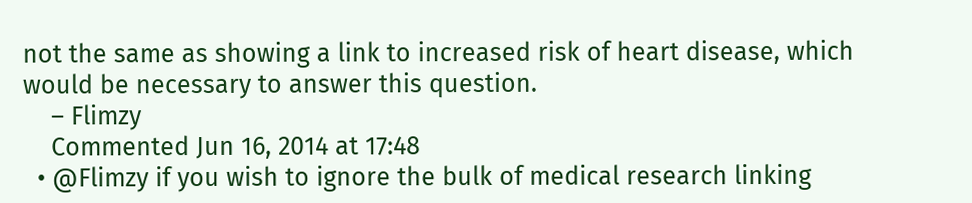not the same as showing a link to increased risk of heart disease, which would be necessary to answer this question.
    – Flimzy
    Commented Jun 16, 2014 at 17:48
  • @Flimzy if you wish to ignore the bulk of medical research linking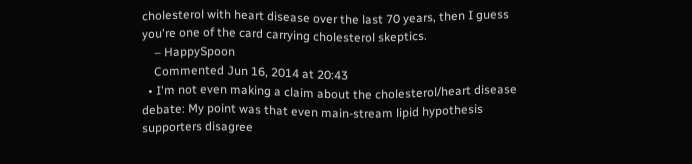cholesterol with heart disease over the last 70 years, then I guess you're one of the card carrying cholesterol skeptics.
    – HappySpoon
    Commented Jun 16, 2014 at 20:43
  • I'm not even making a claim about the cholesterol/heart disease debate: My point was that even main-stream lipid hypothesis supporters disagree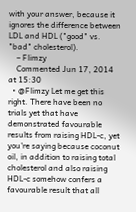with your answer, because it ignores the difference between LDL and HDL ("good" vs. "bad" cholesterol).
    – Flimzy
    Commented Jun 17, 2014 at 15:30
  • @Flimzy Let me get this right. There have been no trials yet that have demonstrated favourable results from raising HDL-c, yet you're saying because coconut oil, in addition to raising total cholesterol and also raising HDL-c somehow confers a favourable result that all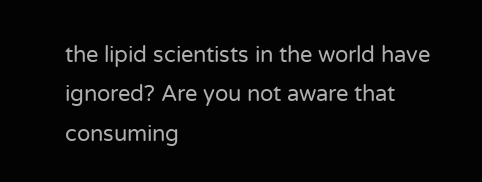the lipid scientists in the world have ignored? Are you not aware that consuming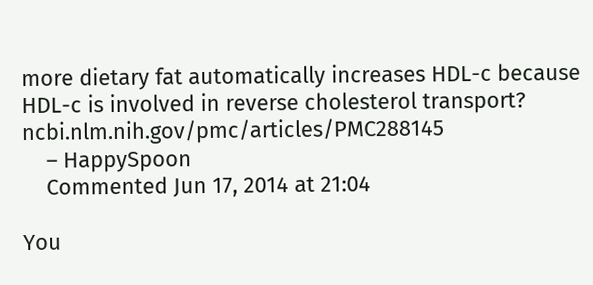more dietary fat automatically increases HDL-c because HDL-c is involved in reverse cholesterol transport? ncbi.nlm.nih.gov/pmc/articles/PMC288145
    – HappySpoon
    Commented Jun 17, 2014 at 21:04

You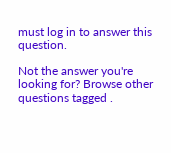must log in to answer this question.

Not the answer you're looking for? Browse other questions tagged .